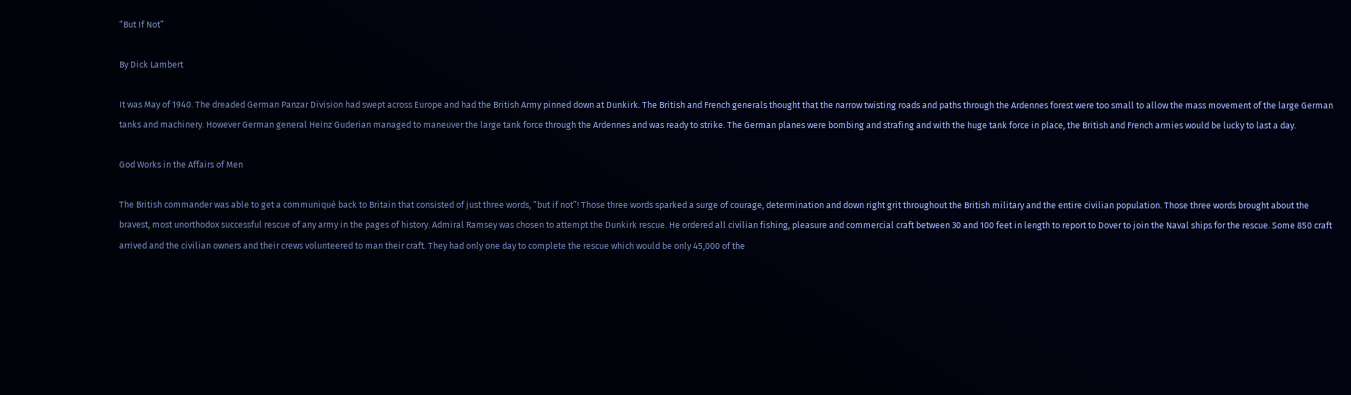“But If Not”

By Dick Lambert

It was May of 1940. The dreaded German Panzar Division had swept across Europe and had the British Army pinned down at Dunkirk. The British and French generals thought that the narrow twisting roads and paths through the Ardennes forest were too small to allow the mass movement of the large German tanks and machinery. However German general Heinz Guderian managed to maneuver the large tank force through the Ardennes and was ready to strike. The German planes were bombing and strafing and with the huge tank force in place, the British and French armies would be lucky to last a day.

God Works in the Affairs of Men

The British commander was able to get a communiqué back to Britain that consisted of just three words, “but if not”! Those three words sparked a surge of courage, determination and down right grit throughout the British military and the entire civilian population. Those three words brought about the bravest, most unorthodox successful rescue of any army in the pages of history. Admiral Ramsey was chosen to attempt the Dunkirk rescue. He ordered all civilian fishing, pleasure and commercial craft between 30 and 100 feet in length to report to Dover to join the Naval ships for the rescue. Some 850 craft arrived and the civilian owners and their crews volunteered to man their craft. They had only one day to complete the rescue which would be only 45,000 of the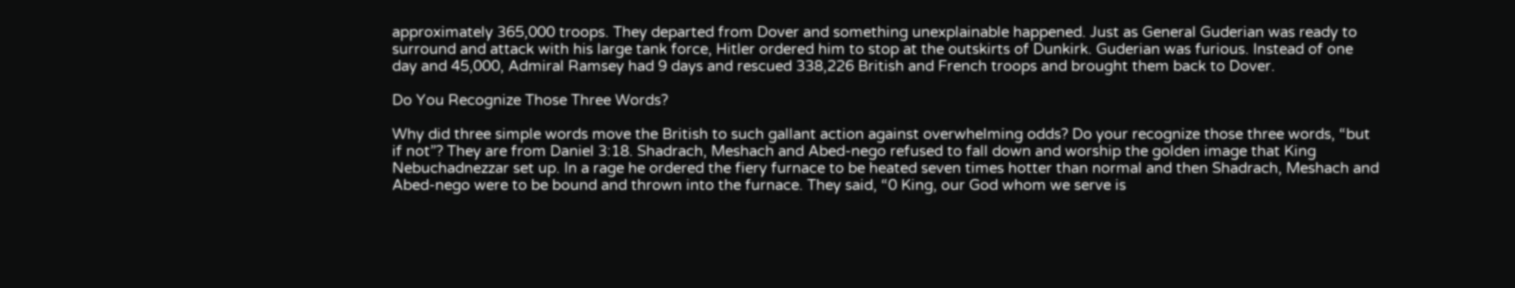approximately 365,000 troops. They departed from Dover and something unexplainable happened. Just as General Guderian was ready to surround and attack with his large tank force, Hitler ordered him to stop at the outskirts of Dunkirk. Guderian was furious. Instead of one day and 45,000, Admiral Ramsey had 9 days and rescued 338,226 British and French troops and brought them back to Dover.

Do You Recognize Those Three Words?

Why did three simple words move the British to such gallant action against overwhelming odds? Do your recognize those three words, “but if not”? They are from Daniel 3:18. Shadrach, Meshach and Abed-nego refused to fall down and worship the golden image that King Nebuchadnezzar set up. In a rage he ordered the fiery furnace to be heated seven times hotter than normal and then Shadrach, Meshach and Abed-nego were to be bound and thrown into the furnace. They said, “0 King, our God whom we serve is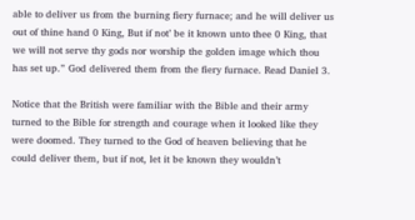able to deliver us from the burning fiery furnace; and he will deliver us out of thine hand 0 King, But if not’ be it known unto thee 0 King, that we will not serve thy gods nor worship the golden image which thou has set up.” God delivered them from the fiery furnace. Read Daniel 3.

Notice that the British were familiar with the Bible and their army turned to the Bible for strength and courage when it looked like they were doomed. They turned to the God of heaven believing that he could deliver them, but if not, let it be known they wouldn’t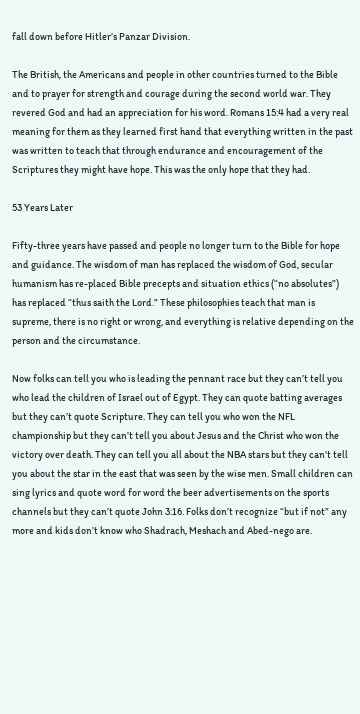fall down before Hitler’s Panzar Division.

The British, the Americans and people in other countries turned to the Bible and to prayer for strength and courage during the second world war. They revered God and had an appreciation for his word. Romans 15:4 had a very real meaning for them as they learned first hand that everything written in the past was written to teach that through endurance and encouragement of the Scriptures they might have hope. This was the only hope that they had.

53 Years Later

Fifty-three years have passed and people no longer turn to the Bible for hope and guidance. The wisdom of man has replaced the wisdom of God, secular humanism has re-placed Bible precepts and situation ethics (“no absolutes”) has replaced “thus saith the Lord.” These philosophies teach that man is supreme, there is no right or wrong, and everything is relative depending on the person and the circumstance.

Now folks can tell you who is leading the pennant race but they can’t tell you who lead the children of Israel out of Egypt. They can quote batting averages but they can’t quote Scripture. They can tell you who won the NFL championship but they can’t tell you about Jesus and the Christ who won the victory over death. They can tell you all about the NBA stars but they can’t tell you about the star in the east that was seen by the wise men. Small children can sing lyrics and quote word for word the beer advertisements on the sports channels but they can’t quote John 3:16. Folks don’t recognize “but if not” any more and kids don’t know who Shadrach, Meshach and Abed-nego are.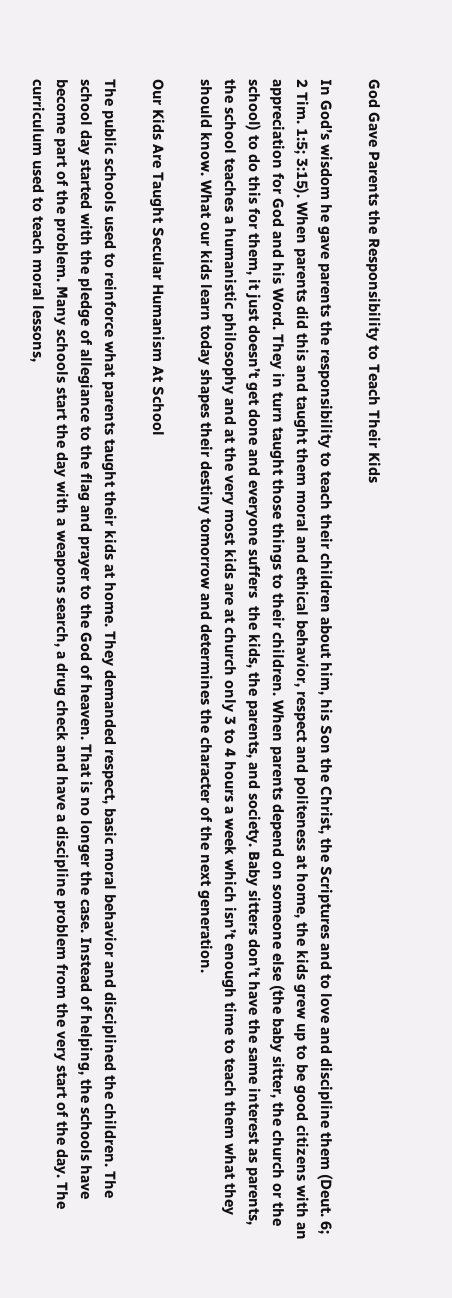God Gave Parents the Responsibility to Teach Their Kids

In God’s wisdom he gave parents the responsibility to teach their children about him, his Son the Christ, the Scriptures and to love and discipline them (Deut. 6; 2 Tim. 1:5; 3:15). When parents did this and taught them moral and ethical behavior, respect and politeness at home, the kids grew up to be good citizens with an appreciation for God and his Word. They in turn taught those things to their children. When parents depend on someone else (the baby sitter, the church or the school) to do this for them, it just doesn’t get done and everyone suffers  the kids, the parents, and society. Baby sitters don’t have the same interest as parents, the school teaches a humanistic philosophy and at the very most kids are at church only 3 to 4 hours a week which isn’t enough time to teach them what they should know. What our kids learn today shapes their destiny tomorrow and determines the character of the next generation.

Our Kids Are Taught Secular Humanism At School

The public schools used to reinforce what parents taught their kids at home. They demanded respect, basic moral behavior and disciplined the children. The school day started with the pledge of allegiance to the flag and prayer to the God of heaven. That is no longer the case. Instead of helping, the schools have become part of the problem. Many schools start the day with a weapons search, a drug check and have a discipline problem from the very start of the day. The curriculum used to teach moral lessons,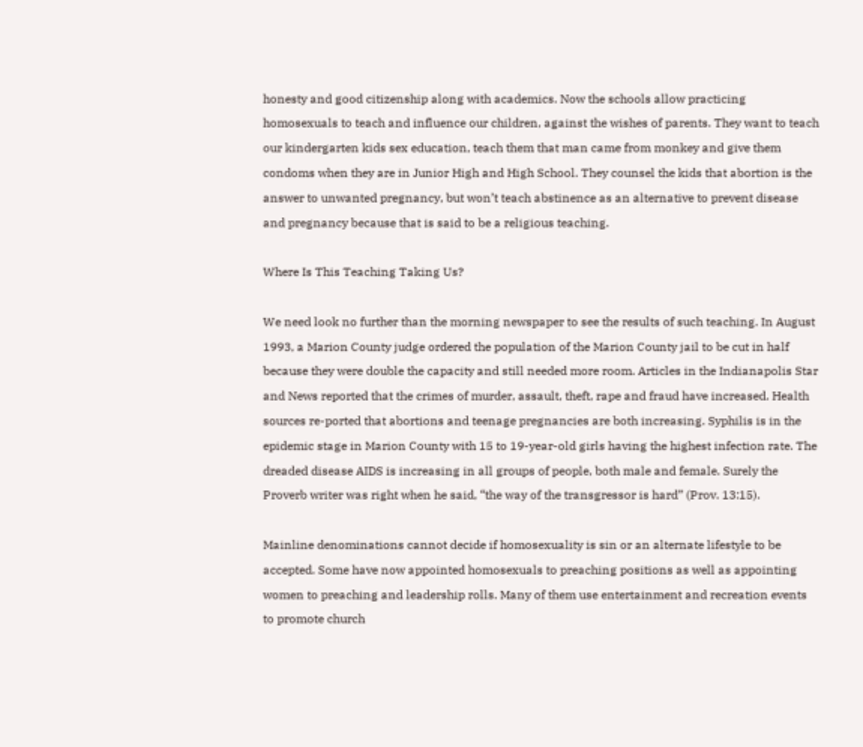honesty and good citizenship along with academics. Now the schools allow practicing homosexuals to teach and influence our children, against the wishes of parents. They want to teach our kindergarten kids sex education, teach them that man came from monkey and give them condoms when they are in Junior High and High School. They counsel the kids that abortion is the answer to unwanted pregnancy, but won’t teach abstinence as an alternative to prevent disease and pregnancy because that is said to be a religious teaching.

Where Is This Teaching Taking Us?

We need look no further than the morning newspaper to see the results of such teaching. In August 1993, a Marion County judge ordered the population of the Marion County jail to be cut in half because they were double the capacity and still needed more room. Articles in the Indianapolis Star and News reported that the crimes of murder, assault, theft, rape and fraud have increased. Health sources re-ported that abortions and teenage pregnancies are both increasing. Syphilis is in the epidemic stage in Marion County with 15 to 19-year-old girls having the highest infection rate. The dreaded disease AIDS is increasing in all groups of people, both male and female. Surely the Proverb writer was right when he said, “the way of the transgressor is hard” (Prov. 13:15).

Mainline denominations cannot decide if homosexuality is sin or an alternate lifestyle to be accepted. Some have now appointed homosexuals to preaching positions as well as appointing women to preaching and leadership rolls. Many of them use entertainment and recreation events to promote church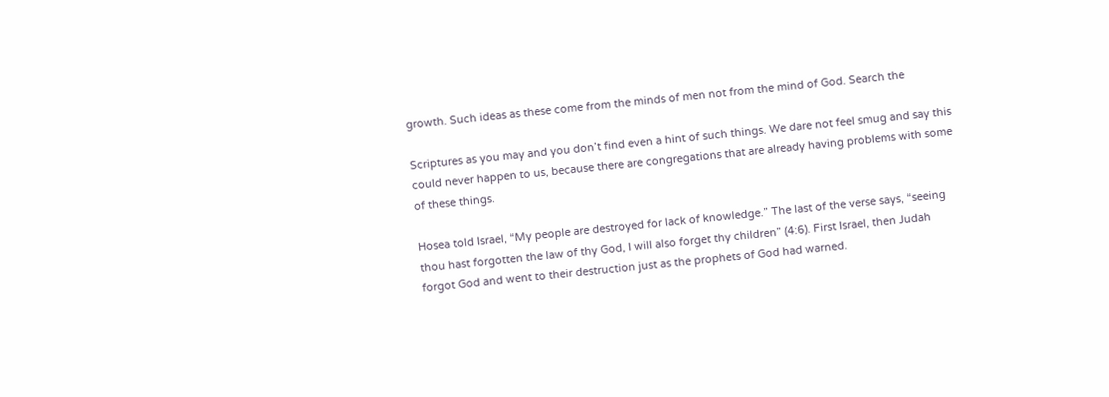growth. Such ideas as these come from the minds of men not from the mind of God. Search the

Scriptures as you may and you don’t find even a hint of such things. We dare not feel smug and say this could never happen to us, because there are congregations that are already having problems with some of these things.

Hosea told Israel, “My people are destroyed for lack of knowledge.” The last of the verse says, “seeing thou hast forgotten the law of thy God, I will also forget thy children” (4:6). First Israel, then Judah forgot God and went to their destruction just as the prophets of God had warned.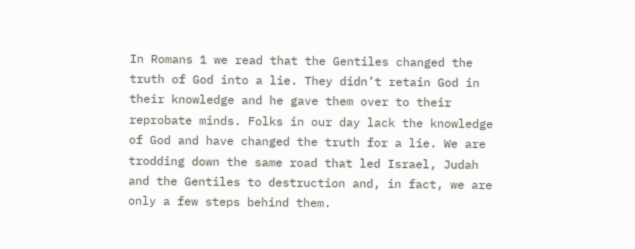In Romans 1 we read that the Gentiles changed the truth of God into a lie. They didn’t retain God in their knowledge and he gave them over to their reprobate minds. Folks in our day lack the knowledge of God and have changed the truth for a lie. We are trodding down the same road that led Israel, Judah and the Gentiles to destruction and, in fact, we are only a few steps behind them.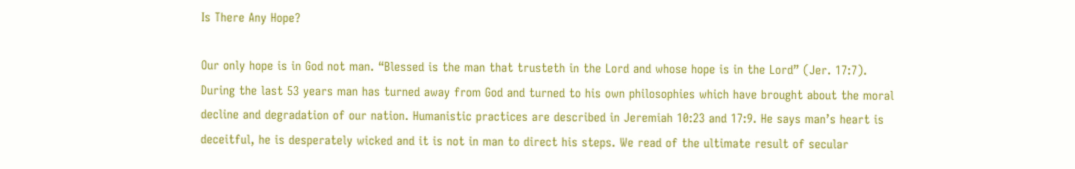Is There Any Hope?

Our only hope is in God not man. “Blessed is the man that trusteth in the Lord and whose hope is in the Lord” (Jer. 17:7). During the last 53 years man has turned away from God and turned to his own philosophies which have brought about the moral decline and degradation of our nation. Humanistic practices are described in Jeremiah 10:23 and 17:9. He says man’s heart is deceitful, he is desperately wicked and it is not in man to direct his steps. We read of the ultimate result of secular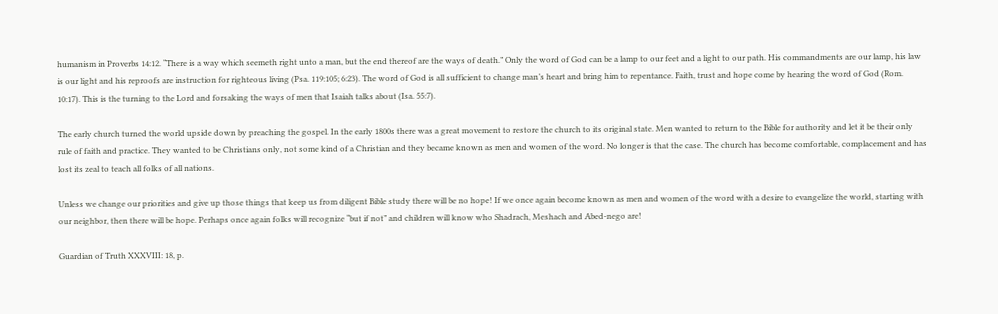humanism in Proverbs 14:12. “There is a way which seemeth right unto a man, but the end thereof are the ways of death.” Only the word of God can be a lamp to our feet and a light to our path. His commandments are our lamp, his law is our light and his reproofs are instruction for righteous living (Psa. 119:105; 6:23). The word of God is all sufficient to change man’s heart and bring him to repentance. Faith, trust and hope come by hearing the word of God (Rom. 10:17). This is the turning to the Lord and forsaking the ways of men that Isaiah talks about (Isa. 55:7).

The early church turned the world upside down by preaching the gospel. In the early 1800s there was a great movement to restore the church to its original state. Men wanted to return to the Bible for authority and let it be their only rule of faith and practice. They wanted to be Christians only, not some kind of a Christian and they became known as men and women of the word. No longer is that the case. The church has become comfortable, complacement and has lost its zeal to teach all folks of all nations.

Unless we change our priorities and give up those things that keep us from diligent Bible study there will be no hope! If we once again become known as men and women of the word with a desire to evangelize the world, starting with our neighbor, then there will be hope. Perhaps once again folks will recognize “but if not” and children will know who Shadrach, Meshach and Abed-nego are!

Guardian of Truth XXXVIII: 18, p.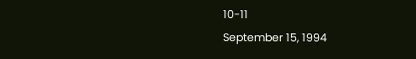10-11
September 15, 1994